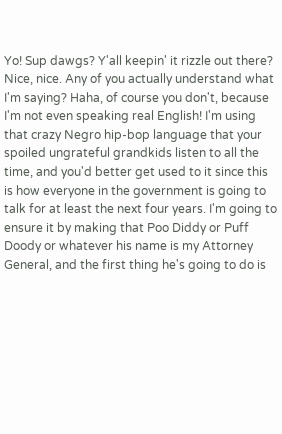Yo! Sup dawgs? Y'all keepin' it rizzle out there? Nice, nice. Any of you actually understand what I'm saying? Haha, of course you don't, because I'm not even speaking real English! I'm using that crazy Negro hip-bop language that your spoiled ungrateful grandkids listen to all the time, and you'd better get used to it since this is how everyone in the government is going to talk for at least the next four years. I'm going to ensure it by making that Poo Diddy or Puff Doody or whatever his name is my Attorney General, and the first thing he's going to do is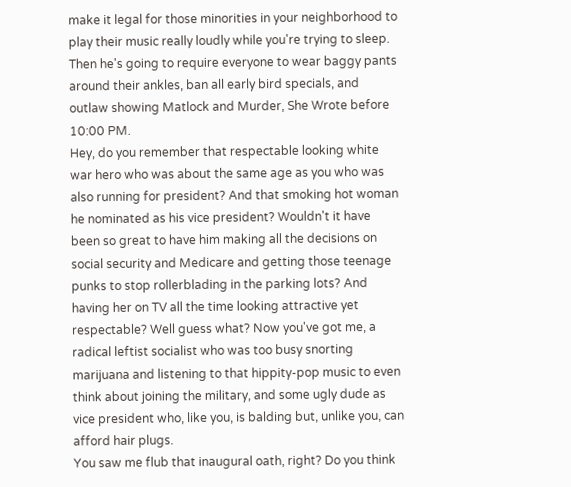make it legal for those minorities in your neighborhood to play their music really loudly while you're trying to sleep. Then he's going to require everyone to wear baggy pants around their ankles, ban all early bird specials, and outlaw showing Matlock and Murder, She Wrote before 10:00 PM.
Hey, do you remember that respectable looking white war hero who was about the same age as you who was also running for president? And that smoking hot woman he nominated as his vice president? Wouldn't it have been so great to have him making all the decisions on social security and Medicare and getting those teenage punks to stop rollerblading in the parking lots? And having her on TV all the time looking attractive yet respectable? Well guess what? Now you've got me, a radical leftist socialist who was too busy snorting marijuana and listening to that hippity-pop music to even think about joining the military, and some ugly dude as vice president who, like you, is balding but, unlike you, can afford hair plugs.
You saw me flub that inaugural oath, right? Do you think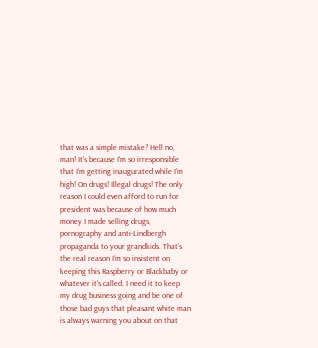that was a simple mistake? Hell no, man! It's because I'm so irresponsible that I'm getting inaugurated while I'm high! On drugs! Illegal drugs! The only reason I could even afford to run for president was because of how much money I made selling drugs, pornography and anti-Lindbergh propaganda to your grandkids. That's the real reason I'm so insistent on keeping this Raspberry or Blackbaby or whatever it's called. I need it to keep my drug business going and be one of those bad guys that pleasant white man is always warning you about on that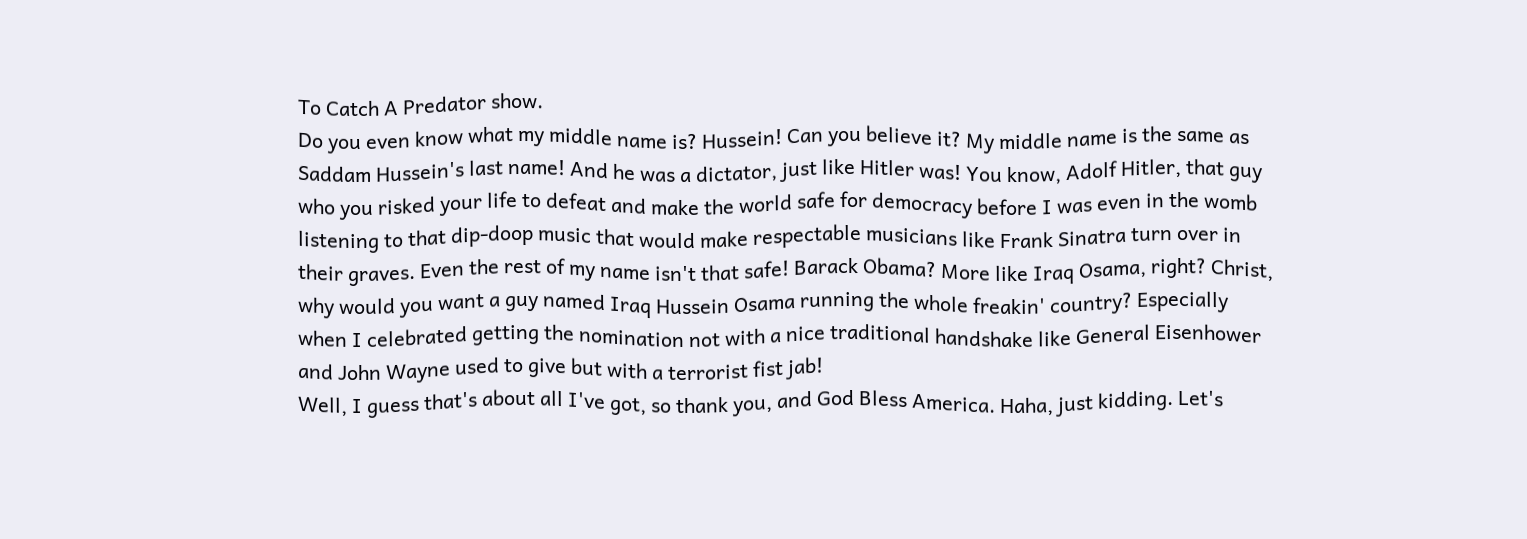To Catch A Predator show.
Do you even know what my middle name is? Hussein! Can you believe it? My middle name is the same as Saddam Hussein's last name! And he was a dictator, just like Hitler was! You know, Adolf Hitler, that guy who you risked your life to defeat and make the world safe for democracy before I was even in the womb listening to that dip-doop music that would make respectable musicians like Frank Sinatra turn over in their graves. Even the rest of my name isn't that safe! Barack Obama? More like Iraq Osama, right? Christ, why would you want a guy named Iraq Hussein Osama running the whole freakin' country? Especially when I celebrated getting the nomination not with a nice traditional handshake like General Eisenhower and John Wayne used to give but with a terrorist fist jab!
Well, I guess that's about all I've got, so thank you, and God Bless America. Haha, just kidding. Let's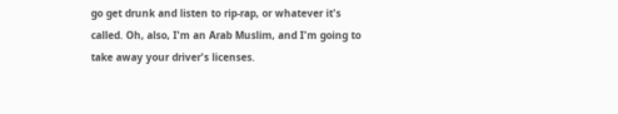go get drunk and listen to rip-rap, or whatever it's called. Oh, also, I'm an Arab Muslim, and I'm going to take away your driver's licenses.